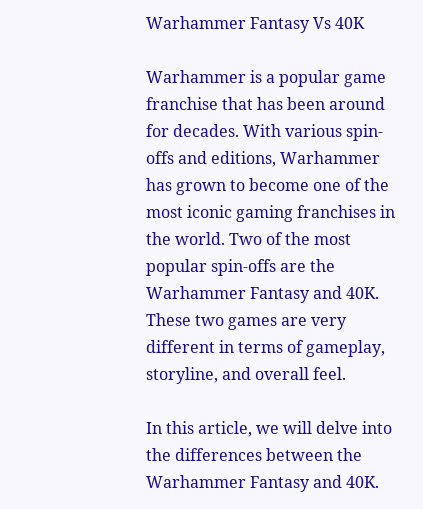Warhammer Fantasy Vs 40K

Warhammer is a popular game franchise that has been around for decades. With various spin-offs and editions, Warhammer has grown to become one of the most iconic gaming franchises in the world. Two of the most popular spin-offs are the Warhammer Fantasy and 40K. These two games are very different in terms of gameplay, storyline, and overall feel.

In this article, we will delve into the differences between the Warhammer Fantasy and 40K.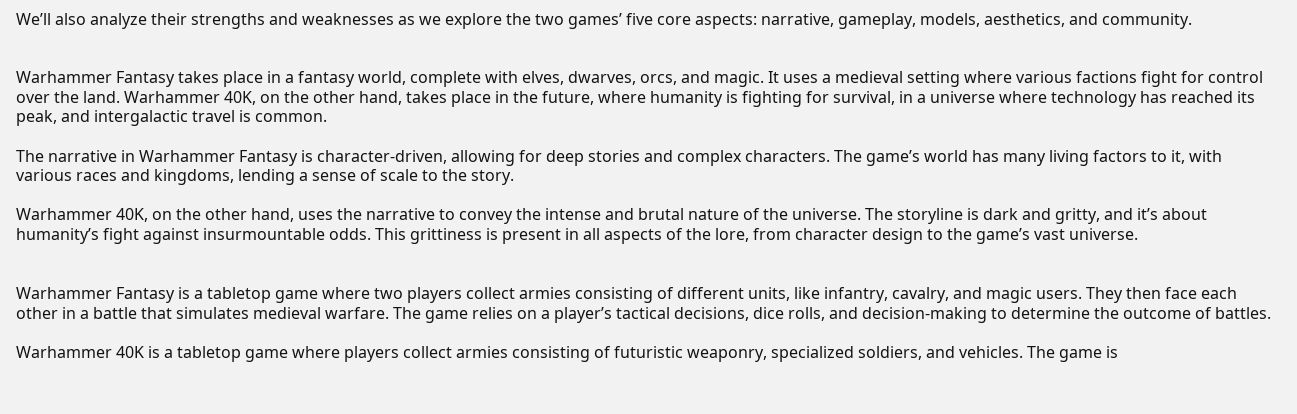We’ll also analyze their strengths and weaknesses as we explore the two games’ five core aspects: narrative, gameplay, models, aesthetics, and community.


Warhammer Fantasy takes place in a fantasy world, complete with elves, dwarves, orcs, and magic. It uses a medieval setting where various factions fight for control over the land. Warhammer 40K, on the other hand, takes place in the future, where humanity is fighting for survival, in a universe where technology has reached its peak, and intergalactic travel is common.

The narrative in Warhammer Fantasy is character-driven, allowing for deep stories and complex characters. The game’s world has many living factors to it, with various races and kingdoms, lending a sense of scale to the story.

Warhammer 40K, on the other hand, uses the narrative to convey the intense and brutal nature of the universe. The storyline is dark and gritty, and it’s about humanity’s fight against insurmountable odds. This grittiness is present in all aspects of the lore, from character design to the game’s vast universe.


Warhammer Fantasy is a tabletop game where two players collect armies consisting of different units, like infantry, cavalry, and magic users. They then face each other in a battle that simulates medieval warfare. The game relies on a player’s tactical decisions, dice rolls, and decision-making to determine the outcome of battles.

Warhammer 40K is a tabletop game where players collect armies consisting of futuristic weaponry, specialized soldiers, and vehicles. The game is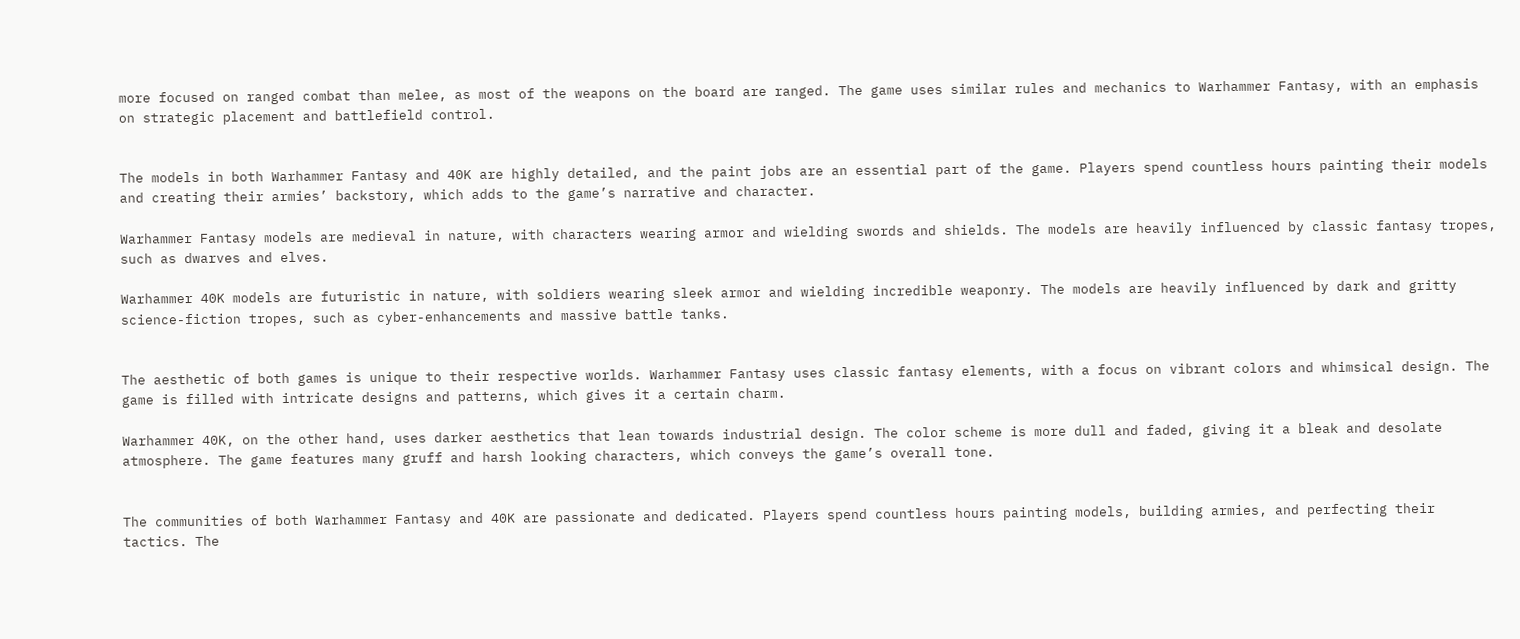more focused on ranged combat than melee, as most of the weapons on the board are ranged. The game uses similar rules and mechanics to Warhammer Fantasy, with an emphasis on strategic placement and battlefield control.


The models in both Warhammer Fantasy and 40K are highly detailed, and the paint jobs are an essential part of the game. Players spend countless hours painting their models and creating their armies’ backstory, which adds to the game’s narrative and character.

Warhammer Fantasy models are medieval in nature, with characters wearing armor and wielding swords and shields. The models are heavily influenced by classic fantasy tropes, such as dwarves and elves.

Warhammer 40K models are futuristic in nature, with soldiers wearing sleek armor and wielding incredible weaponry. The models are heavily influenced by dark and gritty science-fiction tropes, such as cyber-enhancements and massive battle tanks.


The aesthetic of both games is unique to their respective worlds. Warhammer Fantasy uses classic fantasy elements, with a focus on vibrant colors and whimsical design. The game is filled with intricate designs and patterns, which gives it a certain charm.

Warhammer 40K, on the other hand, uses darker aesthetics that lean towards industrial design. The color scheme is more dull and faded, giving it a bleak and desolate atmosphere. The game features many gruff and harsh looking characters, which conveys the game’s overall tone.


The communities of both Warhammer Fantasy and 40K are passionate and dedicated. Players spend countless hours painting models, building armies, and perfecting their tactics. The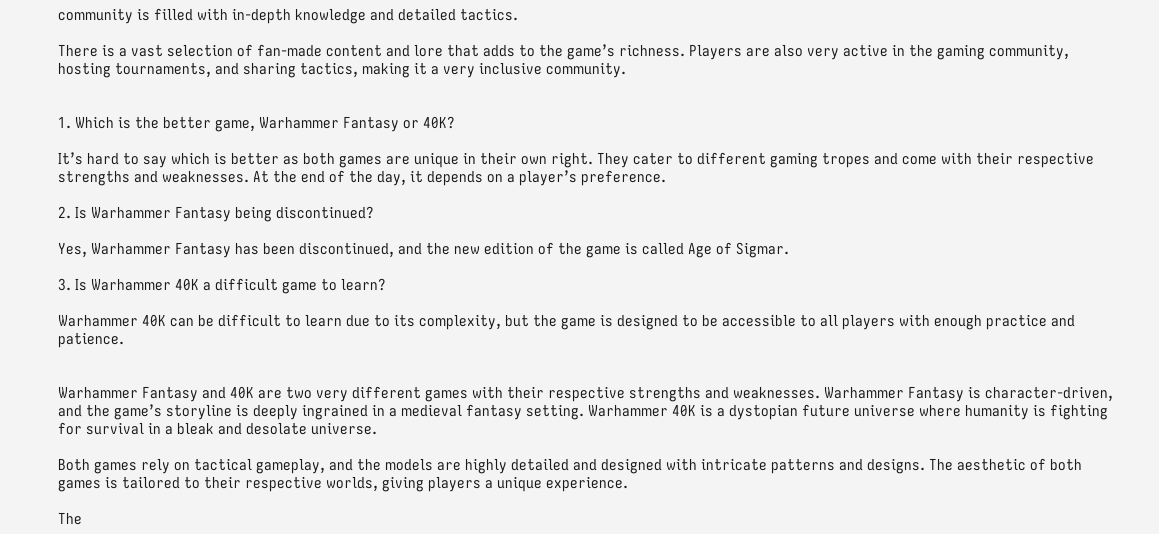community is filled with in-depth knowledge and detailed tactics.

There is a vast selection of fan-made content and lore that adds to the game’s richness. Players are also very active in the gaming community, hosting tournaments, and sharing tactics, making it a very inclusive community.


1. Which is the better game, Warhammer Fantasy or 40K?

It’s hard to say which is better as both games are unique in their own right. They cater to different gaming tropes and come with their respective strengths and weaknesses. At the end of the day, it depends on a player’s preference.

2. Is Warhammer Fantasy being discontinued?

Yes, Warhammer Fantasy has been discontinued, and the new edition of the game is called Age of Sigmar.

3. Is Warhammer 40K a difficult game to learn?

Warhammer 40K can be difficult to learn due to its complexity, but the game is designed to be accessible to all players with enough practice and patience.


Warhammer Fantasy and 40K are two very different games with their respective strengths and weaknesses. Warhammer Fantasy is character-driven, and the game’s storyline is deeply ingrained in a medieval fantasy setting. Warhammer 40K is a dystopian future universe where humanity is fighting for survival in a bleak and desolate universe.

Both games rely on tactical gameplay, and the models are highly detailed and designed with intricate patterns and designs. The aesthetic of both games is tailored to their respective worlds, giving players a unique experience.

The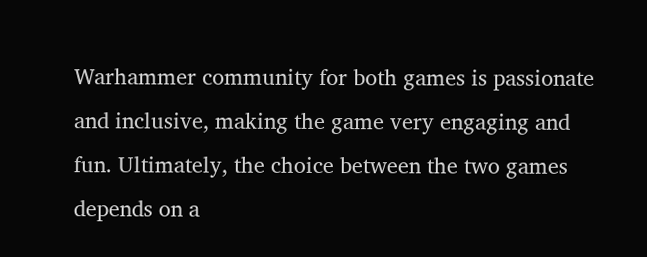Warhammer community for both games is passionate and inclusive, making the game very engaging and fun. Ultimately, the choice between the two games depends on a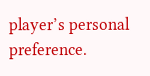player’s personal preference.